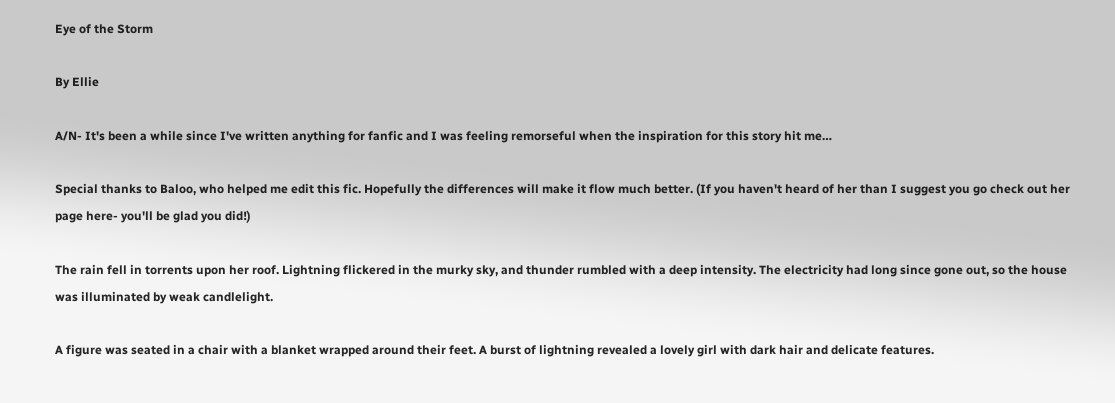Eye of the Storm

By Ellie

A/N- It's been a while since I've written anything for fanfic and I was feeling remorseful when the inspiration for this story hit me…

Special thanks to Baloo, who helped me edit this fic. Hopefully the differences will make it flow much better. (If you haven't heard of her than I suggest you go check out her page here- you'll be glad you did!)

The rain fell in torrents upon her roof. Lightning flickered in the murky sky, and thunder rumbled with a deep intensity. The electricity had long since gone out, so the house was illuminated by weak candlelight.

A figure was seated in a chair with a blanket wrapped around their feet. A burst of lightning revealed a lovely girl with dark hair and delicate features.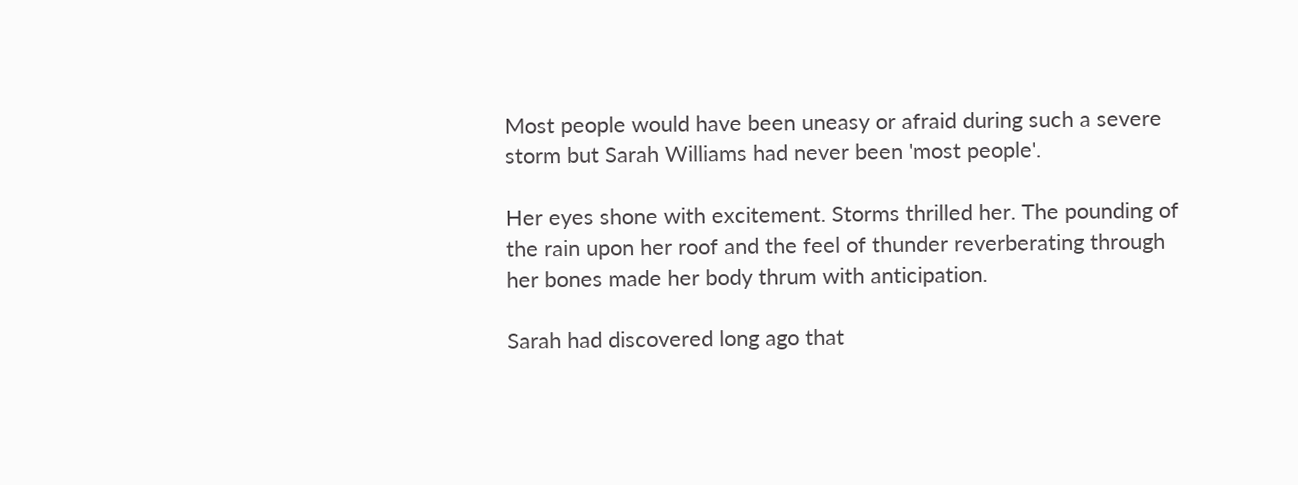Most people would have been uneasy or afraid during such a severe storm but Sarah Williams had never been 'most people'.

Her eyes shone with excitement. Storms thrilled her. The pounding of the rain upon her roof and the feel of thunder reverberating through her bones made her body thrum with anticipation.

Sarah had discovered long ago that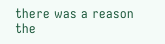there was a reason the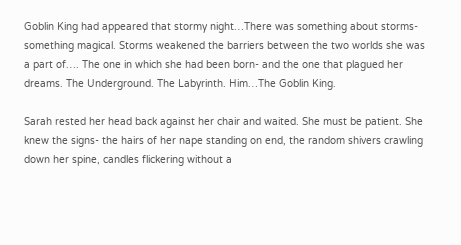Goblin King had appeared that stormy night…There was something about storms- something magical. Storms weakened the barriers between the two worlds she was a part of…. The one in which she had been born- and the one that plagued her dreams. The Underground. The Labyrinth. Him…The Goblin King.

Sarah rested her head back against her chair and waited. She must be patient. She knew the signs- the hairs of her nape standing on end, the random shivers crawling down her spine, candles flickering without a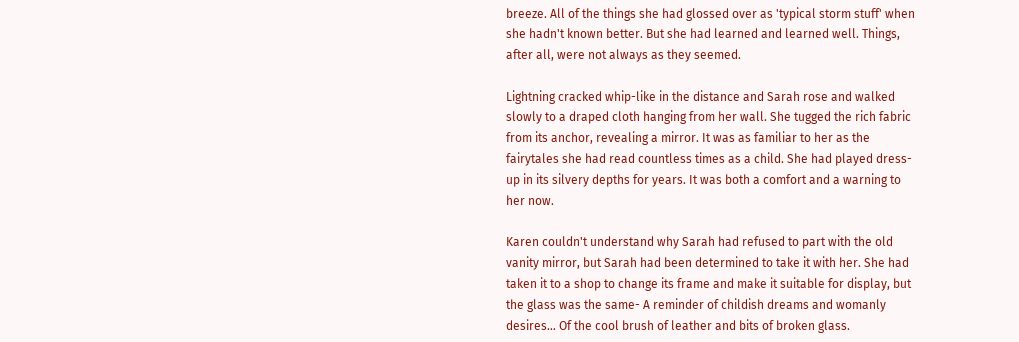breeze. All of the things she had glossed over as 'typical storm stuff' when she hadn't known better. But she had learned and learned well. Things, after all, were not always as they seemed.

Lightning cracked whip-like in the distance and Sarah rose and walked slowly to a draped cloth hanging from her wall. She tugged the rich fabric from its anchor, revealing a mirror. It was as familiar to her as the fairytales she had read countless times as a child. She had played dress-up in its silvery depths for years. It was both a comfort and a warning to her now.

Karen couldn't understand why Sarah had refused to part with the old vanity mirror, but Sarah had been determined to take it with her. She had taken it to a shop to change its frame and make it suitable for display, but the glass was the same- A reminder of childish dreams and womanly desires… Of the cool brush of leather and bits of broken glass.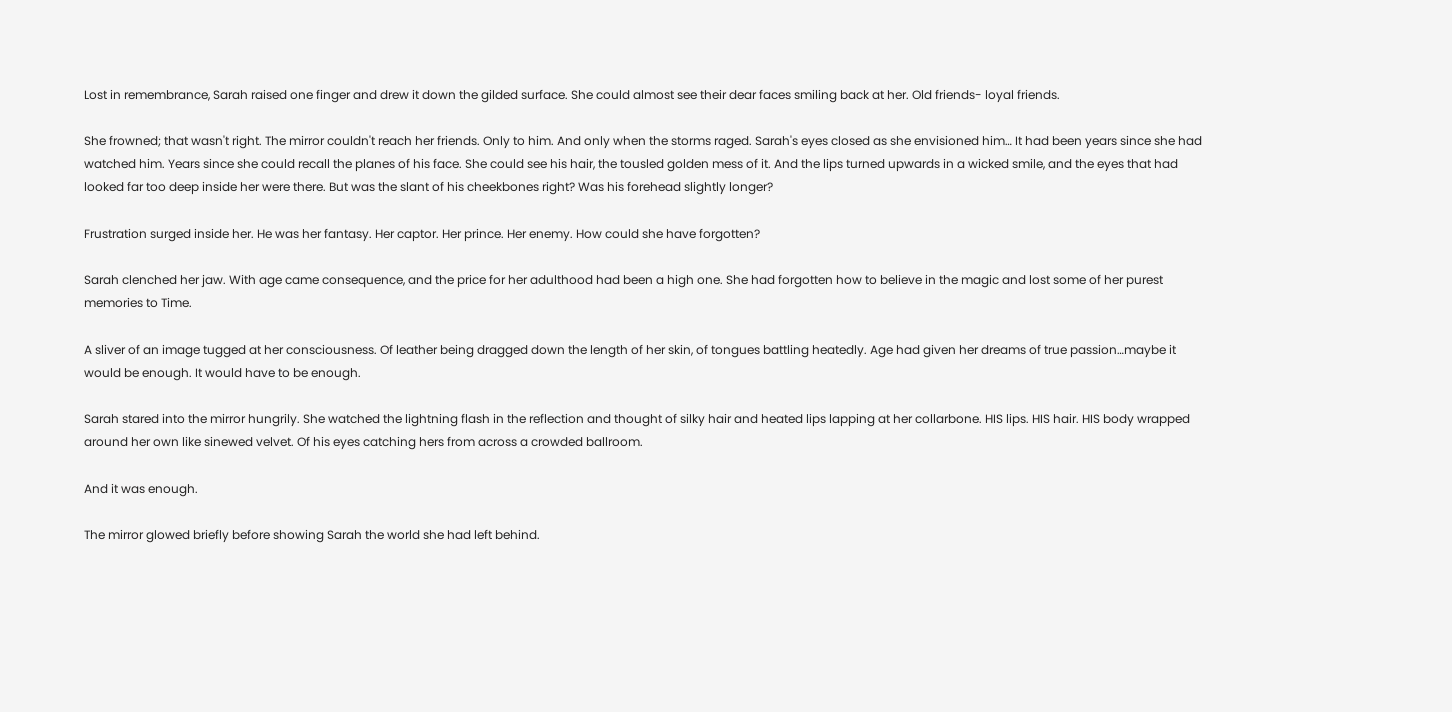Lost in remembrance, Sarah raised one finger and drew it down the gilded surface. She could almost see their dear faces smiling back at her. Old friends- loyal friends.

She frowned; that wasn't right. The mirror couldn't reach her friends. Only to him. And only when the storms raged. Sarah's eyes closed as she envisioned him… It had been years since she had watched him. Years since she could recall the planes of his face. She could see his hair, the tousled golden mess of it. And the lips turned upwards in a wicked smile, and the eyes that had looked far too deep inside her were there. But was the slant of his cheekbones right? Was his forehead slightly longer?

Frustration surged inside her. He was her fantasy. Her captor. Her prince. Her enemy. How could she have forgotten?

Sarah clenched her jaw. With age came consequence, and the price for her adulthood had been a high one. She had forgotten how to believe in the magic and lost some of her purest memories to Time.

A sliver of an image tugged at her consciousness. Of leather being dragged down the length of her skin, of tongues battling heatedly. Age had given her dreams of true passion…maybe it would be enough. It would have to be enough.

Sarah stared into the mirror hungrily. She watched the lightning flash in the reflection and thought of silky hair and heated lips lapping at her collarbone. HIS lips. HIS hair. HIS body wrapped around her own like sinewed velvet. Of his eyes catching hers from across a crowded ballroom.

And it was enough.

The mirror glowed briefly before showing Sarah the world she had left behind.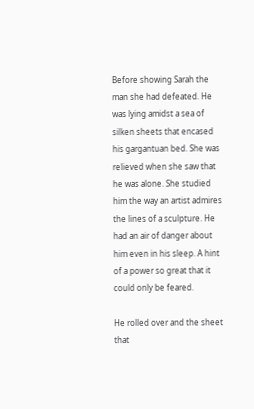Before showing Sarah the man she had defeated. He was lying amidst a sea of silken sheets that encased his gargantuan bed. She was relieved when she saw that he was alone. She studied him the way an artist admires the lines of a sculpture. He had an air of danger about him even in his sleep. A hint of a power so great that it could only be feared.

He rolled over and the sheet that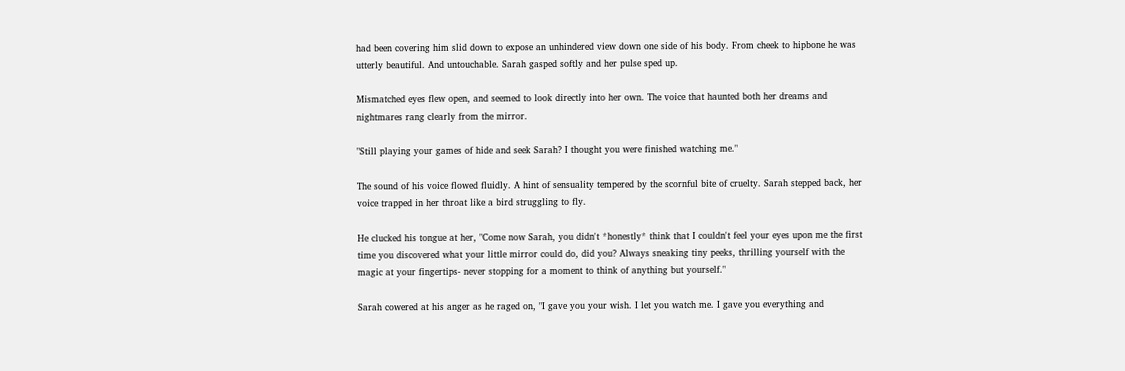had been covering him slid down to expose an unhindered view down one side of his body. From cheek to hipbone he was utterly beautiful. And untouchable. Sarah gasped softly and her pulse sped up.

Mismatched eyes flew open, and seemed to look directly into her own. The voice that haunted both her dreams and nightmares rang clearly from the mirror.

"Still playing your games of hide and seek Sarah? I thought you were finished watching me."

The sound of his voice flowed fluidly. A hint of sensuality tempered by the scornful bite of cruelty. Sarah stepped back, her voice trapped in her throat like a bird struggling to fly.

He clucked his tongue at her, "Come now Sarah, you didn't *honestly* think that I couldn't feel your eyes upon me the first time you discovered what your little mirror could do, did you? Always sneaking tiny peeks, thrilling yourself with the magic at your fingertips- never stopping for a moment to think of anything but yourself."

Sarah cowered at his anger as he raged on, "I gave you your wish. I let you watch me. I gave you everything and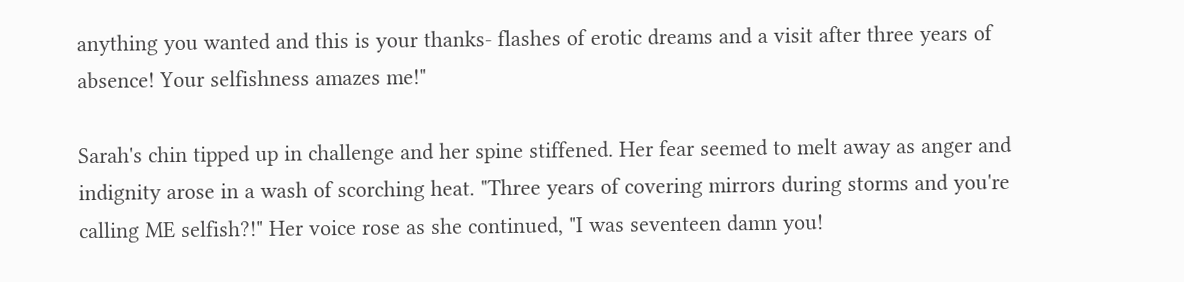anything you wanted and this is your thanks- flashes of erotic dreams and a visit after three years of absence! Your selfishness amazes me!"

Sarah's chin tipped up in challenge and her spine stiffened. Her fear seemed to melt away as anger and indignity arose in a wash of scorching heat. "Three years of covering mirrors during storms and you're calling ME selfish?!" Her voice rose as she continued, "I was seventeen damn you!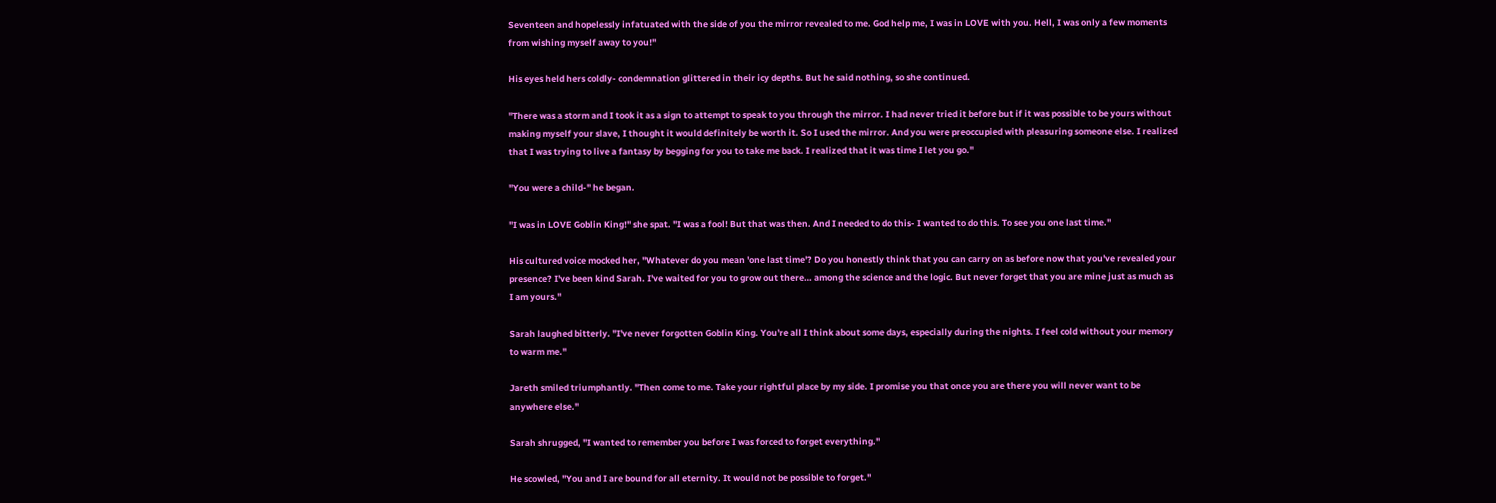Seventeen and hopelessly infatuated with the side of you the mirror revealed to me. God help me, I was in LOVE with you. Hell, I was only a few moments from wishing myself away to you!"

His eyes held hers coldly- condemnation glittered in their icy depths. But he said nothing, so she continued.

"There was a storm and I took it as a sign to attempt to speak to you through the mirror. I had never tried it before but if it was possible to be yours without making myself your slave, I thought it would definitely be worth it. So I used the mirror. And you were preoccupied with pleasuring someone else. I realized that I was trying to live a fantasy by begging for you to take me back. I realized that it was time I let you go."

"You were a child-" he began.

"I was in LOVE Goblin King!" she spat. "I was a fool! But that was then. And I needed to do this- I wanted to do this. To see you one last time."

His cultured voice mocked her, "Whatever do you mean 'one last time'? Do you honestly think that you can carry on as before now that you've revealed your presence? I've been kind Sarah. I've waited for you to grow out there… among the science and the logic. But never forget that you are mine just as much as I am yours."

Sarah laughed bitterly. "I've never forgotten Goblin King. You're all I think about some days, especially during the nights. I feel cold without your memory to warm me."

Jareth smiled triumphantly. "Then come to me. Take your rightful place by my side. I promise you that once you are there you will never want to be anywhere else."

Sarah shrugged, "I wanted to remember you before I was forced to forget everything."

He scowled, "You and I are bound for all eternity. It would not be possible to forget."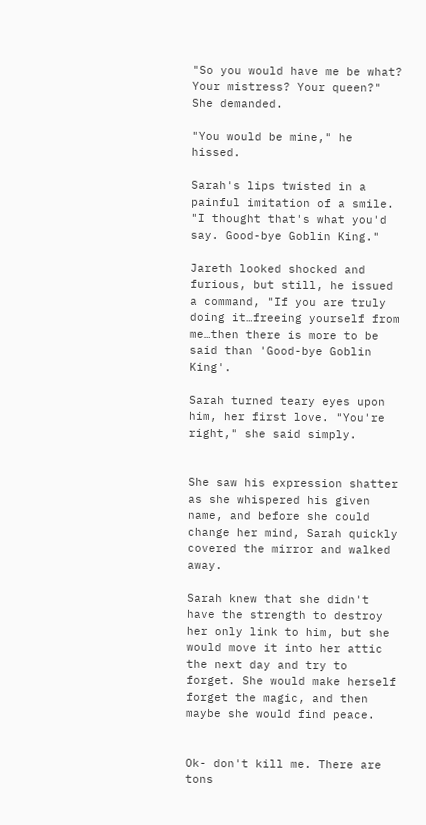"So you would have me be what? Your mistress? Your queen?" She demanded.

"You would be mine," he hissed.

Sarah's lips twisted in a painful imitation of a smile. "I thought that's what you'd say. Good-bye Goblin King."

Jareth looked shocked and furious, but still, he issued a command, "If you are truly doing it…freeing yourself from me…then there is more to be said than 'Good-bye Goblin King'.

Sarah turned teary eyes upon him, her first love. "You're right," she said simply.


She saw his expression shatter as she whispered his given name, and before she could change her mind, Sarah quickly covered the mirror and walked away.

Sarah knew that she didn't have the strength to destroy her only link to him, but she would move it into her attic the next day and try to forget. She would make herself forget the magic, and then maybe she would find peace.


Ok- don't kill me. There are tons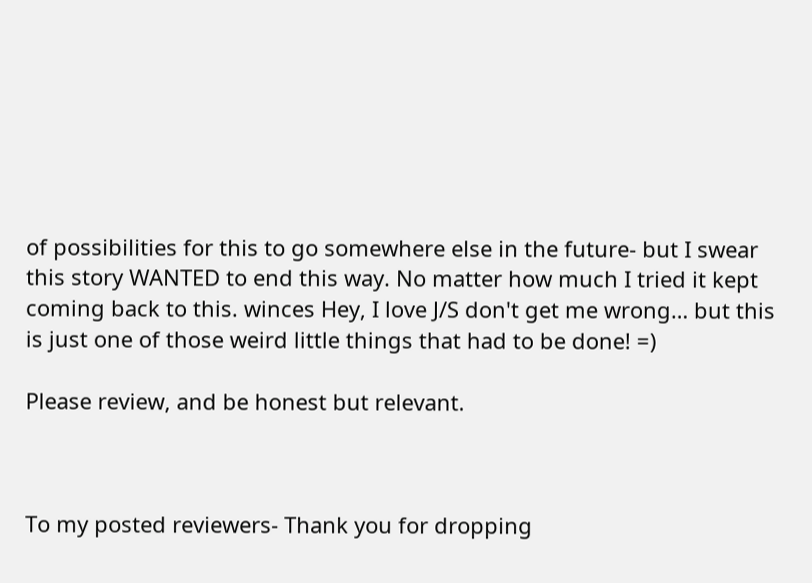of possibilities for this to go somewhere else in the future- but I swear this story WANTED to end this way. No matter how much I tried it kept coming back to this. winces Hey, I love J/S don't get me wrong… but this is just one of those weird little things that had to be done! =)

Please review, and be honest but relevant.



To my posted reviewers- Thank you for dropping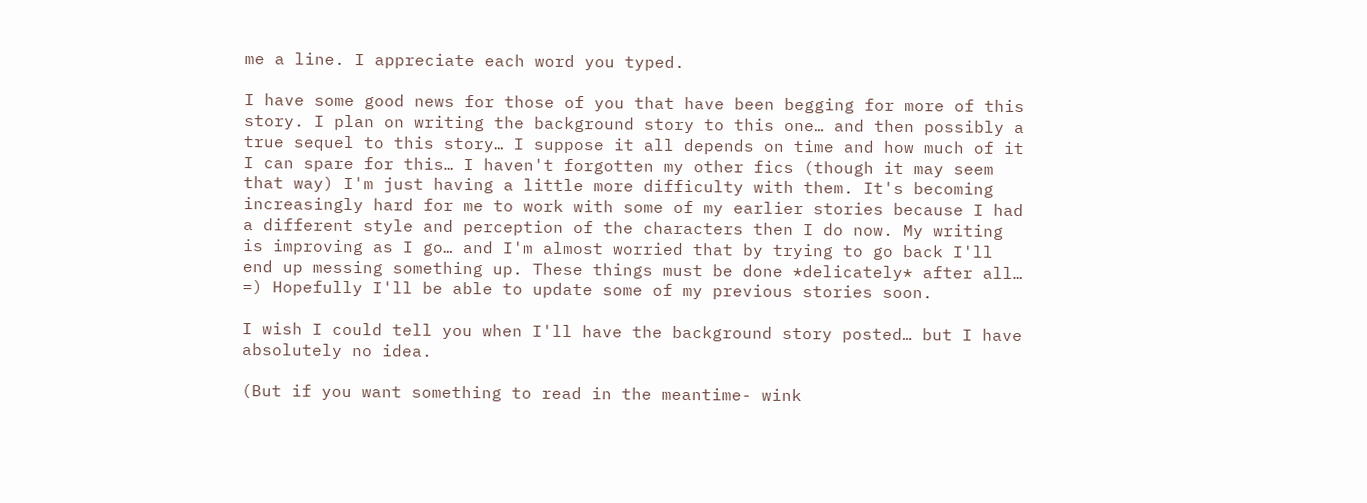me a line. I appreciate each word you typed.

I have some good news for those of you that have been begging for more of this story. I plan on writing the background story to this one… and then possibly a true sequel to this story… I suppose it all depends on time and how much of it I can spare for this… I haven't forgotten my other fics (though it may seem that way) I'm just having a little more difficulty with them. It's becoming increasingly hard for me to work with some of my earlier stories because I had a different style and perception of the characters then I do now. My writing is improving as I go… and I'm almost worried that by trying to go back I'll end up messing something up. These things must be done *delicately* after all… =) Hopefully I'll be able to update some of my previous stories soon.

I wish I could tell you when I'll have the background story posted… but I have absolutely no idea.

(But if you want something to read in the meantime- wink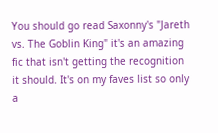You should go read Saxonny's "Jareth vs. The Goblin King" it's an amazing fic that isn't getting the recognition it should. It's on my faves list so only a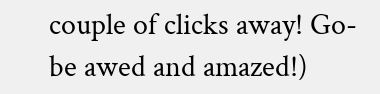couple of clicks away! Go- be awed and amazed!)